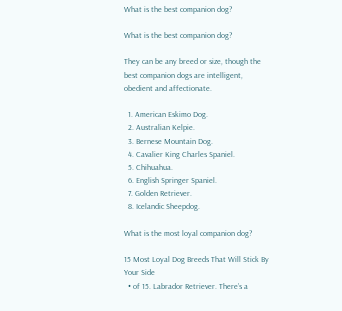What is the best companion dog?

What is the best companion dog?

They can be any breed or size, though the best companion dogs are intelligent, obedient and affectionate.

  1. American Eskimo Dog.
  2. Australian Kelpie.
  3. Bernese Mountain Dog.
  4. Cavalier King Charles Spaniel.
  5. Chihuahua.
  6. English Springer Spaniel.
  7. Golden Retriever.
  8. Icelandic Sheepdog.

What is the most loyal companion dog?

15 Most Loyal Dog Breeds That Will Stick By Your Side
  • of 15. Labrador Retriever. There’s a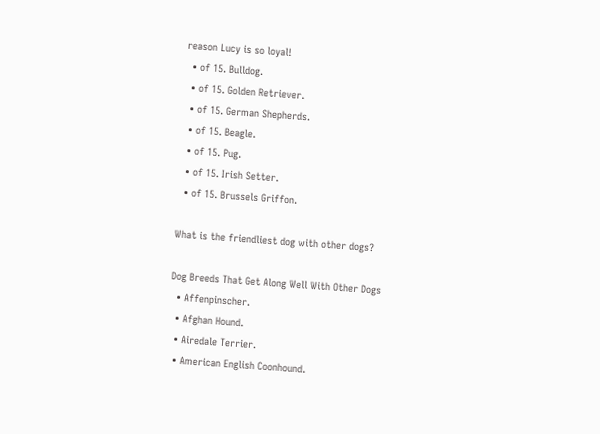reason Lucy is so loyal!
  • of 15. Bulldog.
  • of 15. Golden Retriever.
  • of 15. German Shepherds.
  • of 15. Beagle.
  • of 15. Pug.
  • of 15. Irish Setter.
  • of 15. Brussels Griffon.

What is the friendliest dog with other dogs?

Dog Breeds That Get Along Well With Other Dogs
  • Affenpinscher.
  • Afghan Hound.
  • Airedale Terrier.
  • American English Coonhound.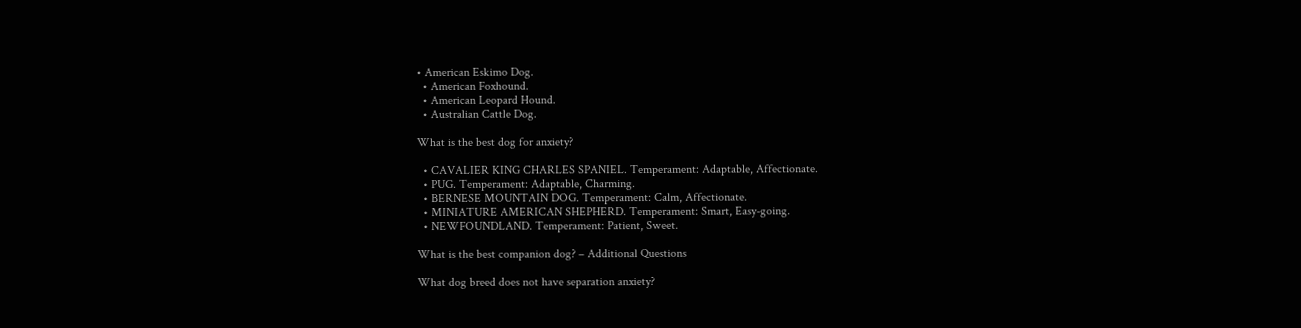• American Eskimo Dog.
  • American Foxhound.
  • American Leopard Hound.
  • Australian Cattle Dog.

What is the best dog for anxiety?

  • CAVALIER KING CHARLES SPANIEL. Temperament: Adaptable, Affectionate.
  • PUG. Temperament: Adaptable, Charming.
  • BERNESE MOUNTAIN DOG. Temperament: Calm, Affectionate.
  • MINIATURE AMERICAN SHEPHERD. Temperament: Smart, Easy-going.
  • NEWFOUNDLAND. Temperament: Patient, Sweet.

What is the best companion dog? – Additional Questions

What dog breed does not have separation anxiety?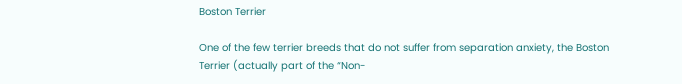Boston Terrier

One of the few terrier breeds that do not suffer from separation anxiety, the Boston Terrier (actually part of the “Non-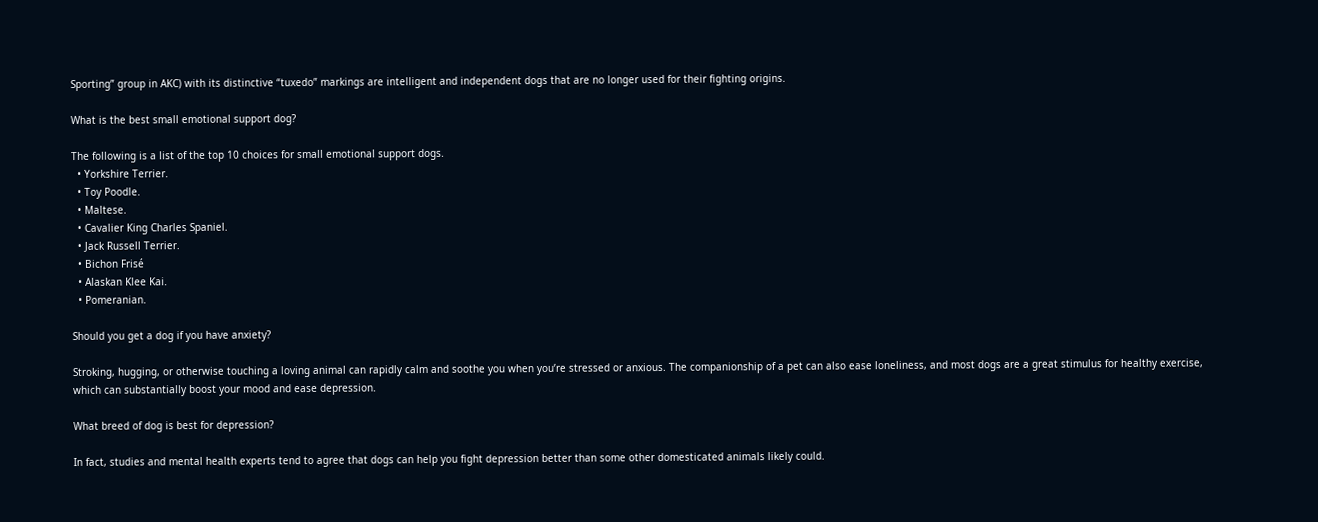Sporting” group in AKC) with its distinctive “tuxedo” markings are intelligent and independent dogs that are no longer used for their fighting origins.

What is the best small emotional support dog?

The following is a list of the top 10 choices for small emotional support dogs.
  • Yorkshire Terrier.
  • Toy Poodle.
  • Maltese.
  • Cavalier King Charles Spaniel.
  • Jack Russell Terrier.
  • Bichon Frisé
  • Alaskan Klee Kai.
  • Pomeranian.

Should you get a dog if you have anxiety?

Stroking, hugging, or otherwise touching a loving animal can rapidly calm and soothe you when you’re stressed or anxious. The companionship of a pet can also ease loneliness, and most dogs are a great stimulus for healthy exercise, which can substantially boost your mood and ease depression.

What breed of dog is best for depression?

In fact, studies and mental health experts tend to agree that dogs can help you fight depression better than some other domesticated animals likely could.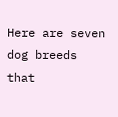Here are seven dog breeds that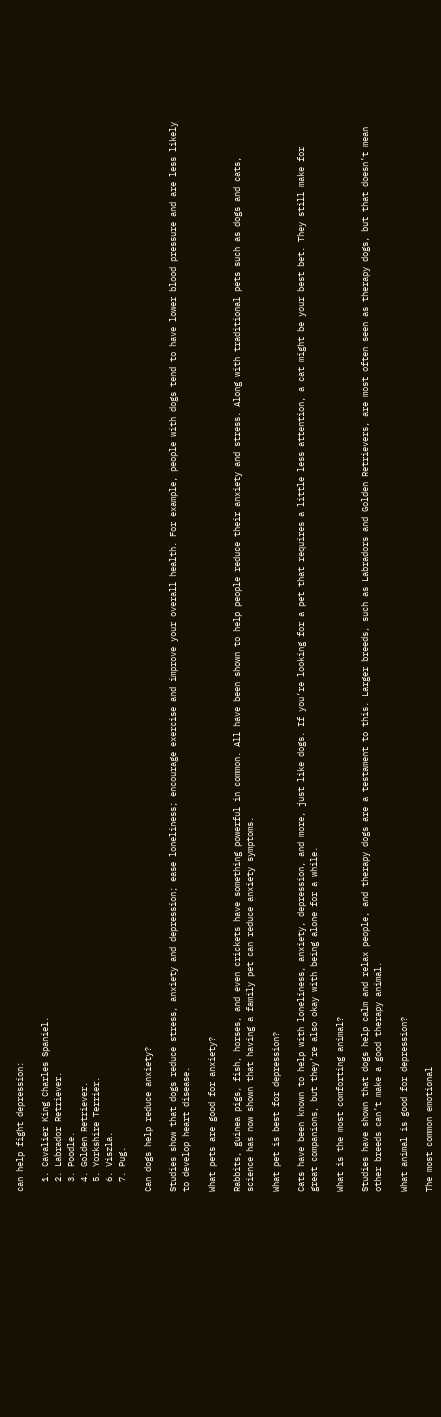can help fight depression:

  1. Cavalier King Charles Spaniel.
  2. Labrador Retriever.
  3. Poodle.
  4. Golden Retriever.
  5. Yorkshire Terrier.
  6. Viszla.
  7. Pug.

Can dogs help reduce anxiety?

Studies show that dogs reduce stress, anxiety and depression; ease loneliness; encourage exercise and improve your overall health. For example, people with dogs tend to have lower blood pressure and are less likely to develop heart disease.

What pets are good for anxiety?

Rabbits, guinea pigs, fish, horses, and even crickets have something powerful in common. All have been shown to help people reduce their anxiety and stress. Along with traditional pets such as dogs and cats, science has now shown that having a family pet can reduce anxiety symptoms.

What pet is best for depression?

Cats have been known to help with loneliness, anxiety, depression, and more, just like dogs. If you’re looking for a pet that requires a little less attention, a cat might be your best bet. They still make for great companions, but they’re also okay with being alone for a while.

What is the most comforting animal?

Studies have shown that dogs help calm and relax people, and therapy dogs are a testament to this. Larger breeds, such as Labradors and Golden Retrievers, are most often seen as therapy dogs, but that doesn’t mean other breeds can’t make a good therapy animal.

What animal is good for depression?

The most common emotional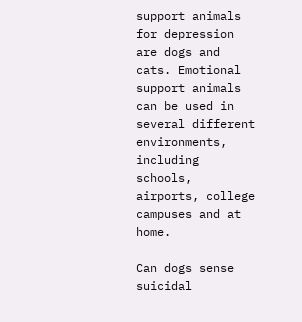support animals for depression are dogs and cats. Emotional support animals can be used in several different environments, including schools, airports, college campuses and at home.

Can dogs sense suicidal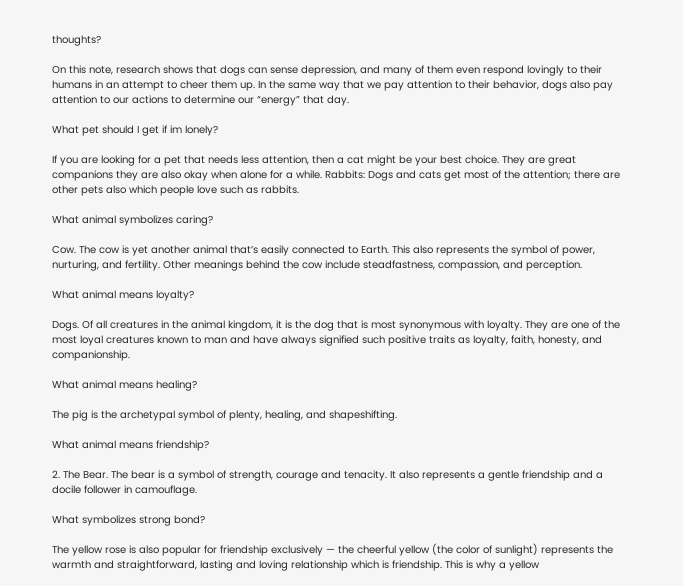thoughts?

On this note, research shows that dogs can sense depression, and many of them even respond lovingly to their humans in an attempt to cheer them up. In the same way that we pay attention to their behavior, dogs also pay attention to our actions to determine our “energy” that day.

What pet should I get if im lonely?

If you are looking for a pet that needs less attention, then a cat might be your best choice. They are great companions they are also okay when alone for a while. Rabbits: Dogs and cats get most of the attention; there are other pets also which people love such as rabbits.

What animal symbolizes caring?

Cow. The cow is yet another animal that’s easily connected to Earth. This also represents the symbol of power, nurturing, and fertility. Other meanings behind the cow include steadfastness, compassion, and perception.

What animal means loyalty?

Dogs. Of all creatures in the animal kingdom, it is the dog that is most synonymous with loyalty. They are one of the most loyal creatures known to man and have always signified such positive traits as loyalty, faith, honesty, and companionship.

What animal means healing?

The pig is the archetypal symbol of plenty, healing, and shapeshifting.

What animal means friendship?

2. The Bear. The bear is a symbol of strength, courage and tenacity. It also represents a gentle friendship and a docile follower in camouflage.

What symbolizes strong bond?

The yellow rose is also popular for friendship exclusively — the cheerful yellow (the color of sunlight) represents the warmth and straightforward, lasting and loving relationship which is friendship. This is why a yellow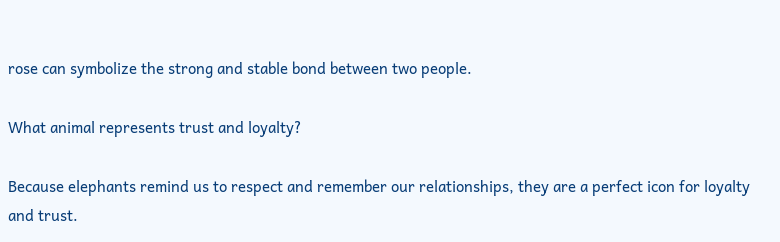rose can symbolize the strong and stable bond between two people.

What animal represents trust and loyalty?

Because elephants remind us to respect and remember our relationships, they are a perfect icon for loyalty and trust.